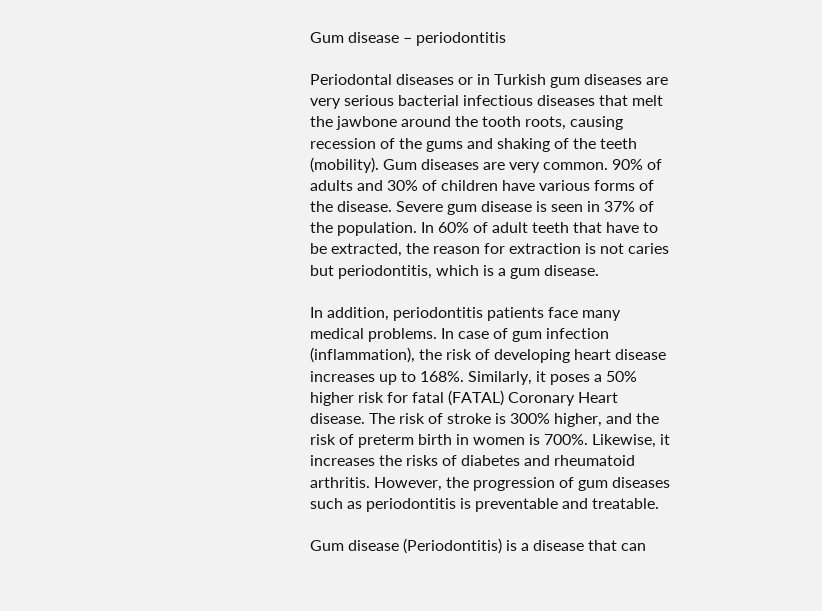Gum disease – periodontitis

Periodontal diseases or in Turkish gum diseases are very serious bacterial infectious diseases that melt the jawbone around the tooth roots, causing recession of the gums and shaking of the teeth (mobility). Gum diseases are very common. 90% of adults and 30% of children have various forms of the disease. Severe gum disease is seen in 37% of the population. In 60% of adult teeth that have to be extracted, the reason for extraction is not caries but periodontitis, which is a gum disease.

In addition, periodontitis patients face many medical problems. In case of gum infection (inflammation), the risk of developing heart disease increases up to 168%. Similarly, it poses a 50% higher risk for fatal (FATAL) Coronary Heart disease. The risk of stroke is 300% higher, and the risk of preterm birth in women is 700%. Likewise, it increases the risks of diabetes and rheumatoid arthritis. However, the progression of gum diseases such as periodontitis is preventable and treatable.

Gum disease (Periodontitis) is a disease that can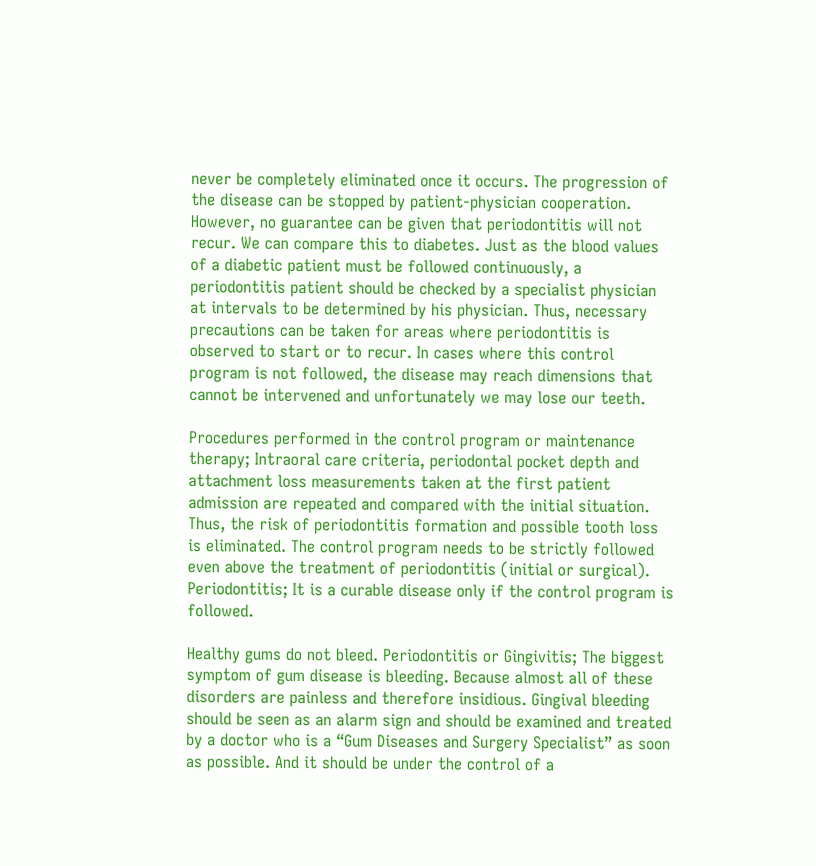never be completely eliminated once it occurs. The progression of the disease can be stopped by patient-physician cooperation. However, no guarantee can be given that periodontitis will not recur. We can compare this to diabetes. Just as the blood values of a diabetic patient must be followed continuously, a periodontitis patient should be checked by a specialist physician at intervals to be determined by his physician. Thus, necessary precautions can be taken for areas where periodontitis is observed to start or to recur. In cases where this control program is not followed, the disease may reach dimensions that cannot be intervened and unfortunately we may lose our teeth.

Procedures performed in the control program or maintenance therapy; Intraoral care criteria, periodontal pocket depth and attachment loss measurements taken at the first patient admission are repeated and compared with the initial situation. Thus, the risk of periodontitis formation and possible tooth loss is eliminated. The control program needs to be strictly followed even above the treatment of periodontitis (initial or surgical). Periodontitis; It is a curable disease only if the control program is followed.

Healthy gums do not bleed. Periodontitis or Gingivitis; The biggest symptom of gum disease is bleeding. Because almost all of these disorders are painless and therefore insidious. Gingival bleeding should be seen as an alarm sign and should be examined and treated by a doctor who is a “Gum Diseases and Surgery Specialist” as soon as possible. And it should be under the control of a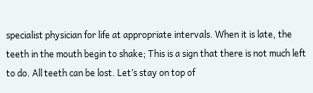specialist physician for life at appropriate intervals. When it is late, the teeth in the mouth begin to shake; This is a sign that there is not much left to do. All teeth can be lost. Let’s stay on top of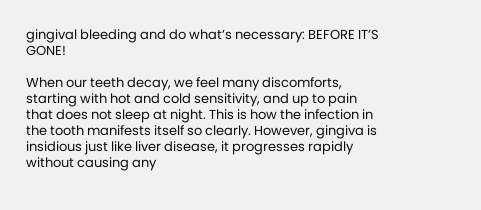gingival bleeding and do what’s necessary: BEFORE IT’S GONE!

When our teeth decay, we feel many discomforts, starting with hot and cold sensitivity, and up to pain that does not sleep at night. This is how the infection in the tooth manifests itself so clearly. However, gingiva is insidious just like liver disease, it progresses rapidly without causing any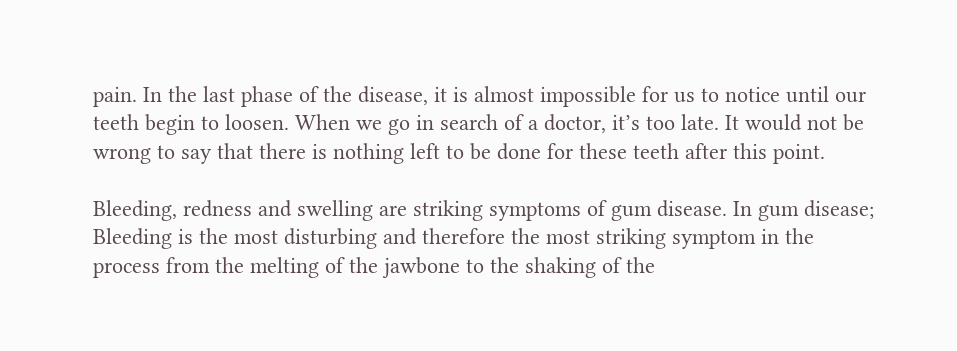pain. In the last phase of the disease, it is almost impossible for us to notice until our teeth begin to loosen. When we go in search of a doctor, it’s too late. It would not be wrong to say that there is nothing left to be done for these teeth after this point.

Bleeding, redness and swelling are striking symptoms of gum disease. In gum disease; Bleeding is the most disturbing and therefore the most striking symptom in the process from the melting of the jawbone to the shaking of the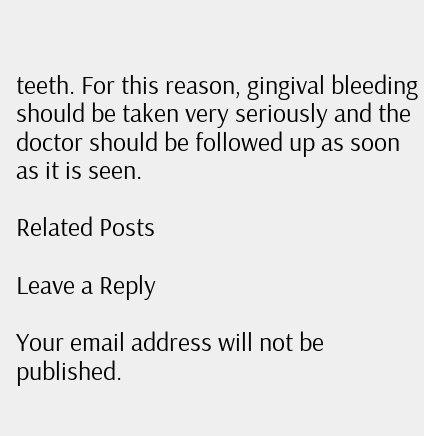teeth. For this reason, gingival bleeding should be taken very seriously and the doctor should be followed up as soon as it is seen.

Related Posts

Leave a Reply

Your email address will not be published.